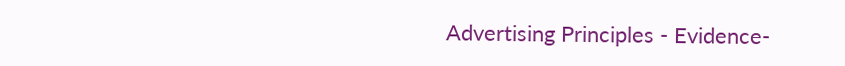Advertising Principles - Evidence-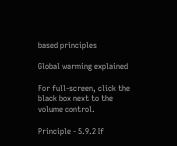based principles

Global warming explained

For full-screen, click the black box next to the volume control.

Principle - 5.9.2 If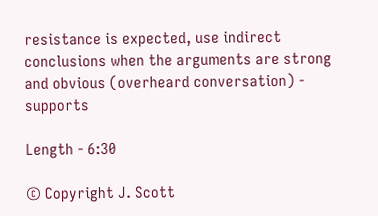resistance is expected, use indirect conclusions when the arguments are strong and obvious (overheard conversation) - supports

Length - 6:30

© Copyright J. Scott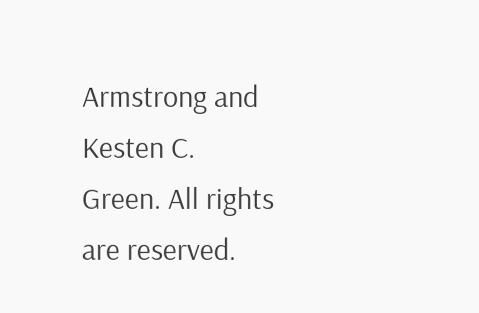Armstrong and Kesten C. Green. All rights are reserved.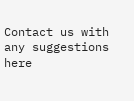Contact us with any suggestions here